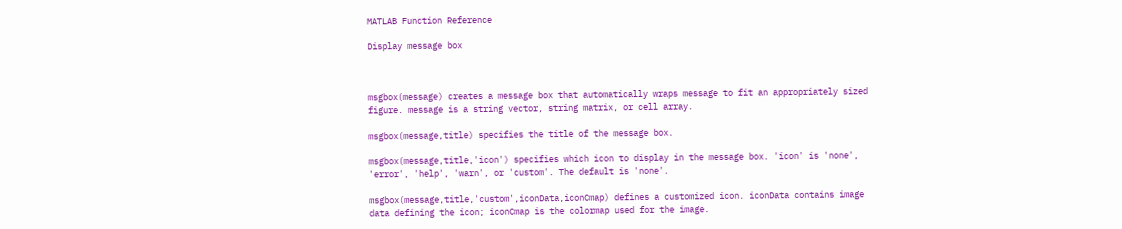MATLAB Function Reference

Display message box



msgbox(message) creates a message box that automatically wraps message to fit an appropriately sized figure. message is a string vector, string matrix, or cell array.

msgbox(message,title) specifies the title of the message box.

msgbox(message,title,'icon') specifies which icon to display in the message box. 'icon' is 'none', 'error', 'help', 'warn', or 'custom'. The default is 'none'.

msgbox(message,title,'custom',iconData,iconCmap) defines a customized icon. iconData contains image data defining the icon; iconCmap is the colormap used for the image.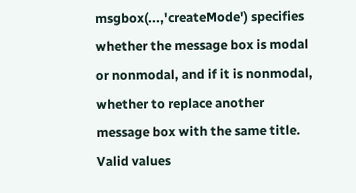msgbox(...,'createMode') specifies whether the message box is modal or nonmodal, and if it is nonmodal, whether to replace another message box with the same title. Valid values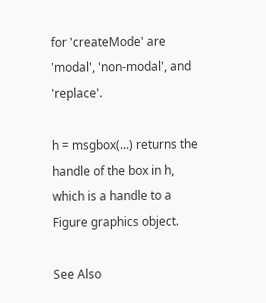for 'createMode' are 'modal', 'non-modal', and 'replace'.

h = msgbox(...) returns the handle of the box in h, which is a handle to a Figure graphics object.

See Also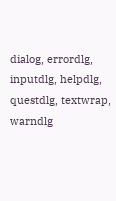dialog, errordlg, inputdlg, helpdlg, questdlg, textwrap, warndlg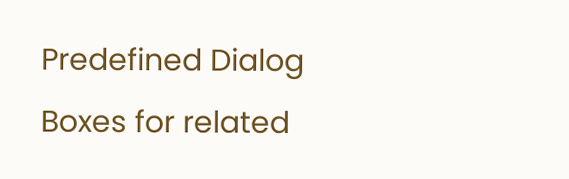Predefined Dialog Boxes for related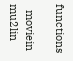functions

  moviein mu2lin